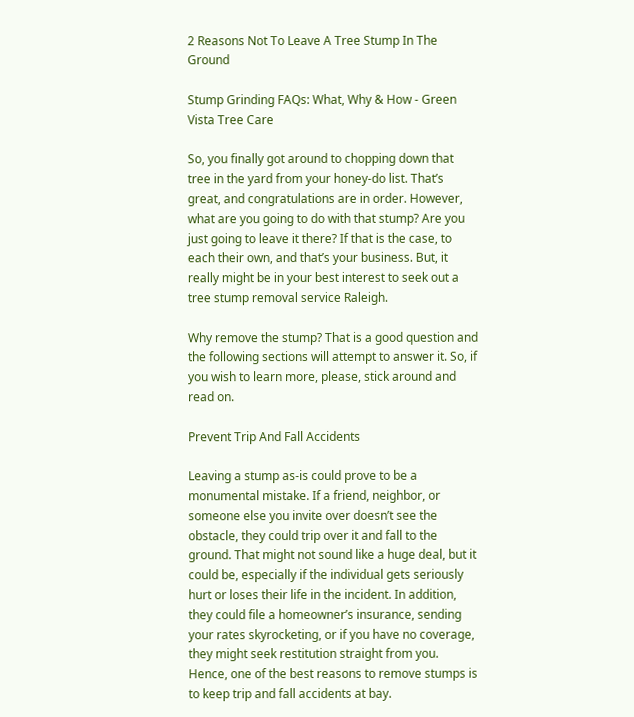2 Reasons Not To Leave A Tree Stump In The Ground

Stump Grinding FAQs: What, Why & How - Green Vista Tree Care

So, you finally got around to chopping down that tree in the yard from your honey-do list. That’s great, and congratulations are in order. However, what are you going to do with that stump? Are you just going to leave it there? If that is the case, to each their own, and that’s your business. But, it really might be in your best interest to seek out a tree stump removal service Raleigh.

Why remove the stump? That is a good question and the following sections will attempt to answer it. So, if you wish to learn more, please, stick around and read on.

Prevent Trip And Fall Accidents

Leaving a stump as-is could prove to be a monumental mistake. If a friend, neighbor, or someone else you invite over doesn’t see the obstacle, they could trip over it and fall to the ground. That might not sound like a huge deal, but it could be, especially if the individual gets seriously hurt or loses their life in the incident. In addition, they could file a homeowner’s insurance, sending your rates skyrocketing, or if you have no coverage, they might seek restitution straight from you. Hence, one of the best reasons to remove stumps is to keep trip and fall accidents at bay.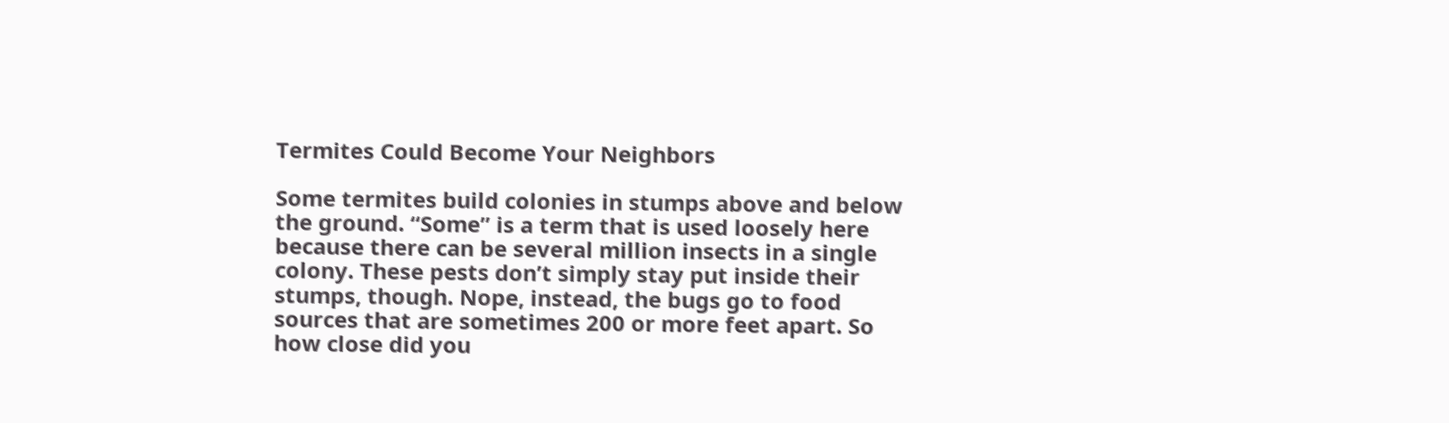Termites Could Become Your Neighbors

Some termites build colonies in stumps above and below the ground. “Some” is a term that is used loosely here because there can be several million insects in a single colony. These pests don’t simply stay put inside their stumps, though. Nope, instead, the bugs go to food sources that are sometimes 200 or more feet apart. So how close did you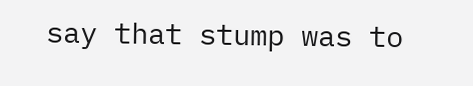say that stump was to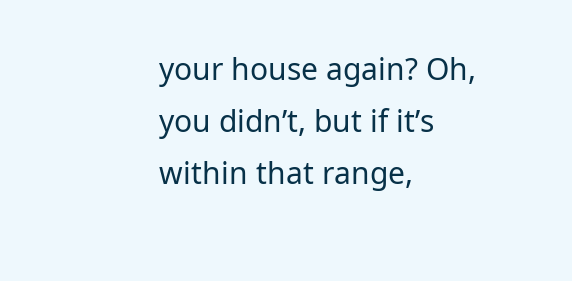your house again? Oh, you didn’t, but if it’s within that range,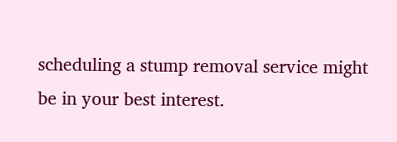scheduling a stump removal service might be in your best interest.